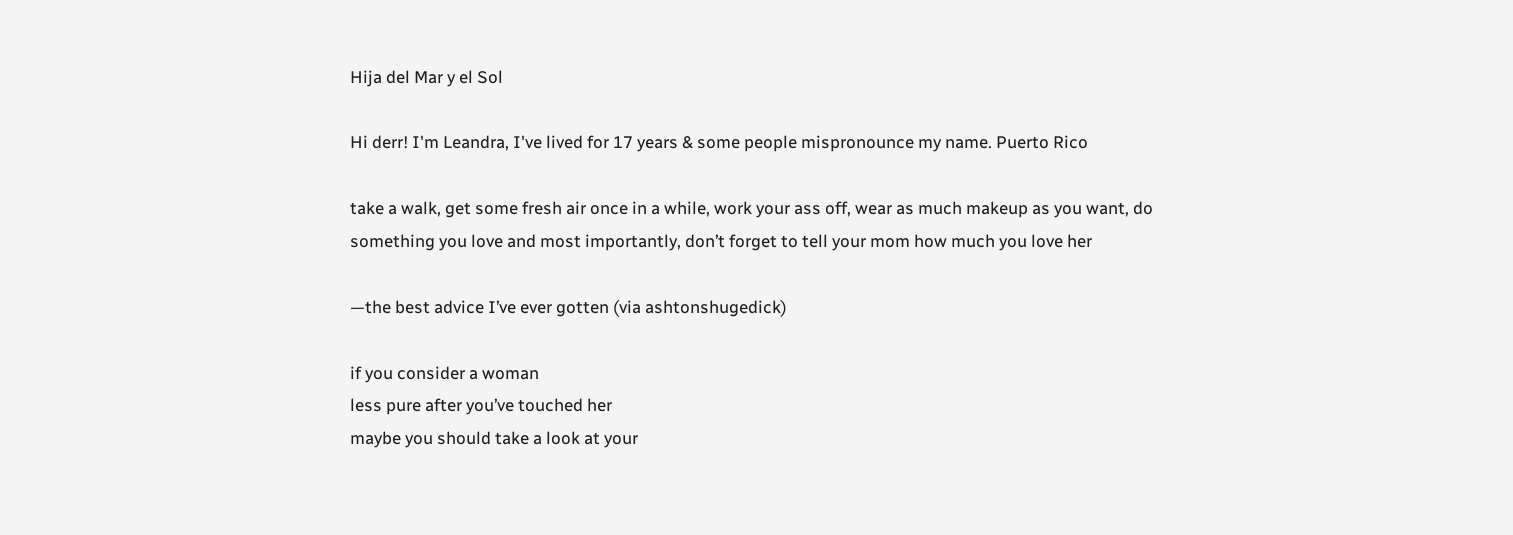Hija del Mar y el Sol

Hi derr! I'm Leandra, I've lived for 17 years & some people mispronounce my name. Puerto Rico

take a walk, get some fresh air once in a while, work your ass off, wear as much makeup as you want, do something you love and most importantly, don’t forget to tell your mom how much you love her

—the best advice I’ve ever gotten (via ashtonshugedick)

if you consider a woman
less pure after you’ve touched her
maybe you should take a look at your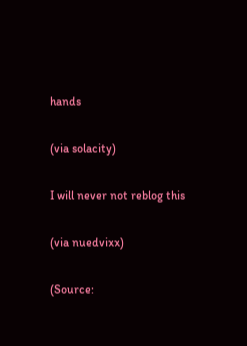hands

(via solacity)

I will never not reblog this

(via nuedvixx)

(Source: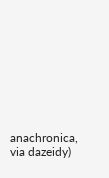anachronica, via dazeidy)